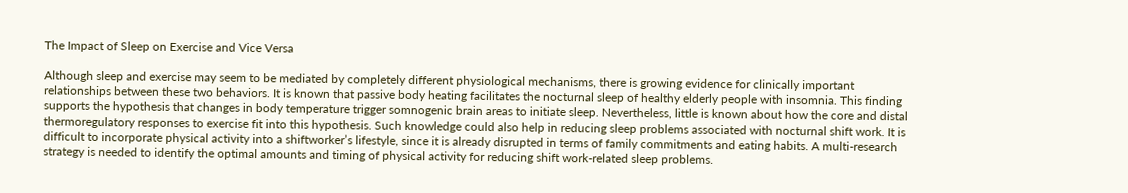The Impact of Sleep on Exercise and Vice Versa

Although sleep and exercise may seem to be mediated by completely different physiological mechanisms, there is growing evidence for clinically important relationships between these two behaviors. It is known that passive body heating facilitates the nocturnal sleep of healthy elderly people with insomnia. This finding supports the hypothesis that changes in body temperature trigger somnogenic brain areas to initiate sleep. Nevertheless, little is known about how the core and distal thermoregulatory responses to exercise fit into this hypothesis. Such knowledge could also help in reducing sleep problems associated with nocturnal shift work. It is difficult to incorporate physical activity into a shiftworker’s lifestyle, since it is already disrupted in terms of family commitments and eating habits. A multi-research strategy is needed to identify the optimal amounts and timing of physical activity for reducing shift work-related sleep problems.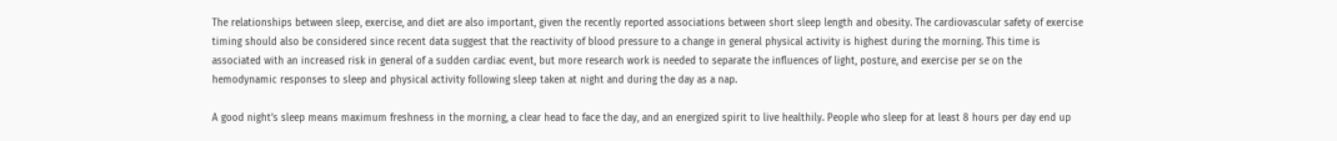The relationships between sleep, exercise, and diet are also important, given the recently reported associations between short sleep length and obesity. The cardiovascular safety of exercise timing should also be considered since recent data suggest that the reactivity of blood pressure to a change in general physical activity is highest during the morning. This time is associated with an increased risk in general of a sudden cardiac event, but more research work is needed to separate the influences of light, posture, and exercise per se on the hemodynamic responses to sleep and physical activity following sleep taken at night and during the day as a nap.

A good night’s sleep means maximum freshness in the morning, a clear head to face the day, and an energized spirit to live healthily. People who sleep for at least 8 hours per day end up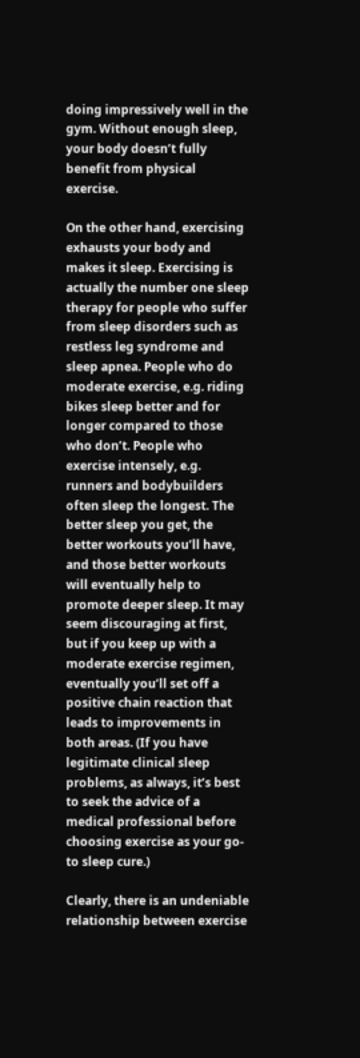doing impressively well in the gym. Without enough sleep, your body doesn’t fully benefit from physical exercise.

On the other hand, exercising exhausts your body and makes it sleep. Exercising is actually the number one sleep therapy for people who suffer from sleep disorders such as restless leg syndrome and sleep apnea. People who do moderate exercise, e.g. riding bikes sleep better and for longer compared to those who don’t. People who exercise intensely, e.g. runners and bodybuilders often sleep the longest. The better sleep you get, the better workouts you’ll have, and those better workouts will eventually help to promote deeper sleep. It may seem discouraging at first, but if you keep up with a moderate exercise regimen, eventually you’ll set off a positive chain reaction that leads to improvements in both areas. (If you have legitimate clinical sleep problems, as always, it’s best to seek the advice of a medical professional before choosing exercise as your go-to sleep cure.)

Clearly, there is an undeniable relationship between exercise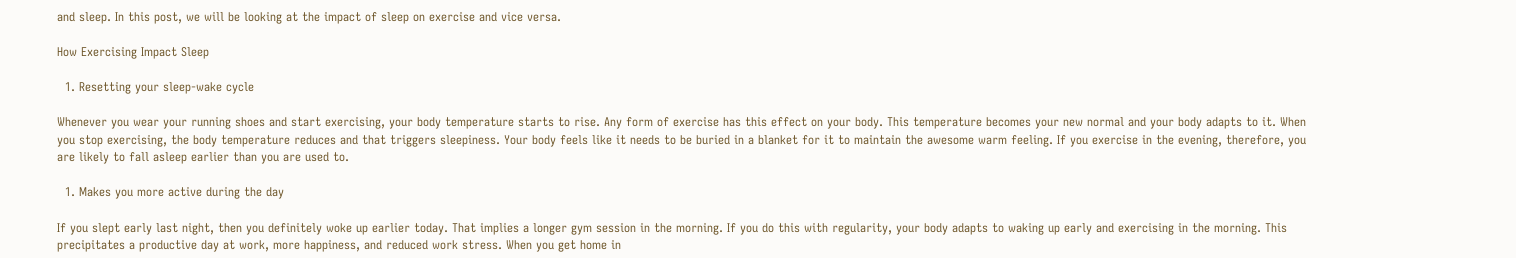and sleep. In this post, we will be looking at the impact of sleep on exercise and vice versa.

How Exercising Impact Sleep

  1. Resetting your sleep-wake cycle

Whenever you wear your running shoes and start exercising, your body temperature starts to rise. Any form of exercise has this effect on your body. This temperature becomes your new normal and your body adapts to it. When you stop exercising, the body temperature reduces and that triggers sleepiness. Your body feels like it needs to be buried in a blanket for it to maintain the awesome warm feeling. If you exercise in the evening, therefore, you are likely to fall asleep earlier than you are used to.

  1. Makes you more active during the day

If you slept early last night, then you definitely woke up earlier today. That implies a longer gym session in the morning. If you do this with regularity, your body adapts to waking up early and exercising in the morning. This precipitates a productive day at work, more happiness, and reduced work stress. When you get home in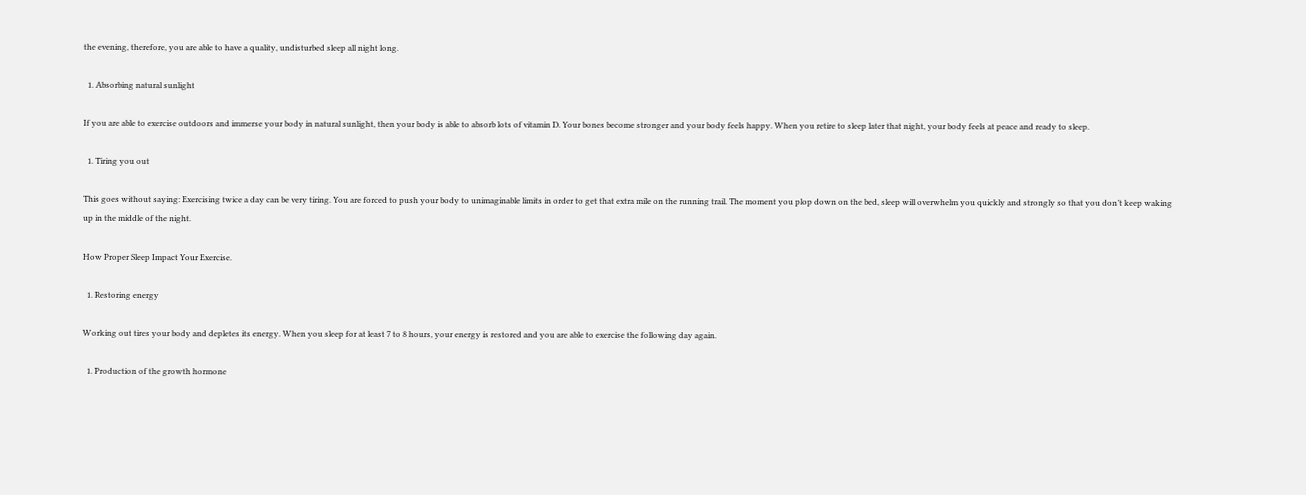the evening, therefore, you are able to have a quality, undisturbed sleep all night long.

  1. Absorbing natural sunlight

If you are able to exercise outdoors and immerse your body in natural sunlight, then your body is able to absorb lots of vitamin D. Your bones become stronger and your body feels happy. When you retire to sleep later that night, your body feels at peace and ready to sleep.

  1. Tiring you out

This goes without saying: Exercising twice a day can be very tiring. You are forced to push your body to unimaginable limits in order to get that extra mile on the running trail. The moment you plop down on the bed, sleep will overwhelm you quickly and strongly so that you don’t keep waking up in the middle of the night.

How Proper Sleep Impact Your Exercise.

  1. Restoring energy

Working out tires your body and depletes its energy. When you sleep for at least 7 to 8 hours, your energy is restored and you are able to exercise the following day again.

  1. Production of the growth hormone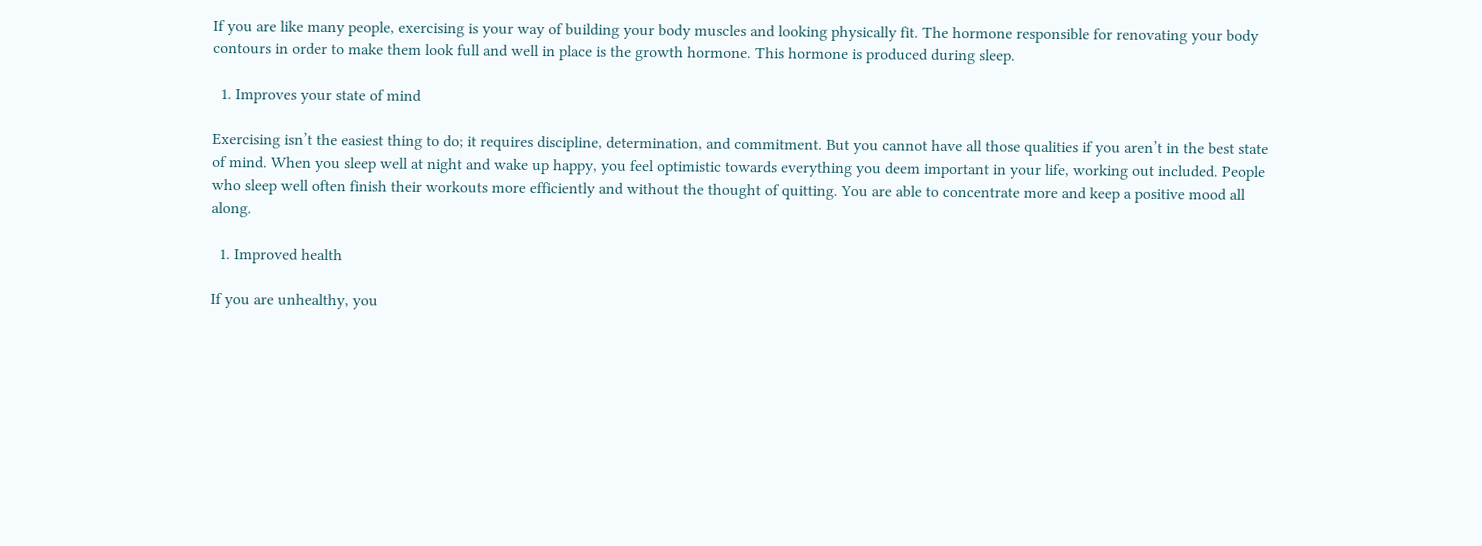If you are like many people, exercising is your way of building your body muscles and looking physically fit. The hormone responsible for renovating your body contours in order to make them look full and well in place is the growth hormone. This hormone is produced during sleep.

  1. Improves your state of mind

Exercising isn’t the easiest thing to do; it requires discipline, determination, and commitment. But you cannot have all those qualities if you aren’t in the best state of mind. When you sleep well at night and wake up happy, you feel optimistic towards everything you deem important in your life, working out included. People who sleep well often finish their workouts more efficiently and without the thought of quitting. You are able to concentrate more and keep a positive mood all along.

  1. Improved health

If you are unhealthy, you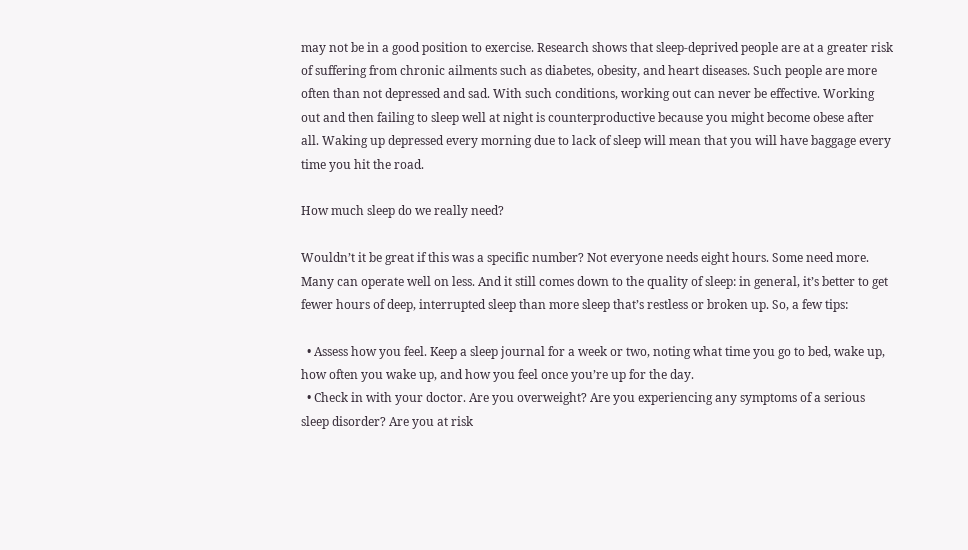may not be in a good position to exercise. Research shows that sleep-deprived people are at a greater risk of suffering from chronic ailments such as diabetes, obesity, and heart diseases. Such people are more often than not depressed and sad. With such conditions, working out can never be effective. Working out and then failing to sleep well at night is counterproductive because you might become obese after all. Waking up depressed every morning due to lack of sleep will mean that you will have baggage every time you hit the road.

How much sleep do we really need?

Wouldn’t it be great if this was a specific number? Not everyone needs eight hours. Some need more. Many can operate well on less. And it still comes down to the quality of sleep: in general, it’s better to get fewer hours of deep, interrupted sleep than more sleep that’s restless or broken up. So, a few tips:

  • Assess how you feel. Keep a sleep journal for a week or two, noting what time you go to bed, wake up, how often you wake up, and how you feel once you’re up for the day.
  • Check in with your doctor. Are you overweight? Are you experiencing any symptoms of a serious sleep disorder? Are you at risk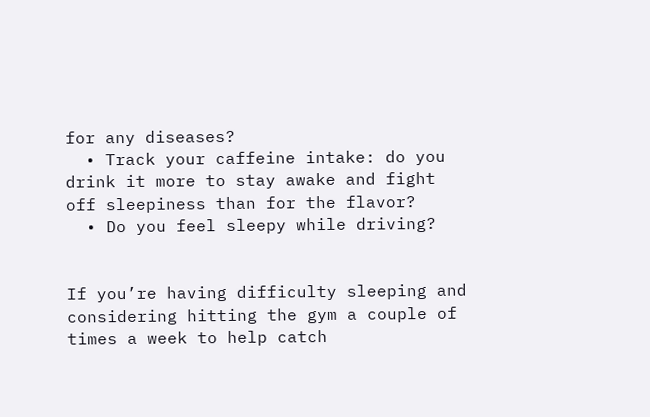for any diseases?
  • Track your caffeine intake: do you drink it more to stay awake and fight off sleepiness than for the flavor?
  • Do you feel sleepy while driving?


If you’re having difficulty sleeping and considering hitting the gym a couple of times a week to help catch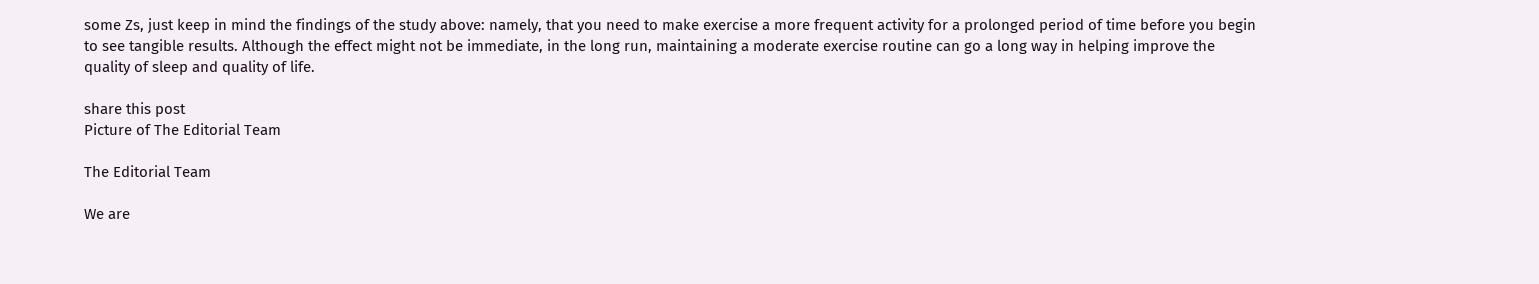some Zs, just keep in mind the findings of the study above: namely, that you need to make exercise a more frequent activity for a prolonged period of time before you begin to see tangible results. Although the effect might not be immediate, in the long run, maintaining a moderate exercise routine can go a long way in helping improve the quality of sleep and quality of life.

share this post
Picture of The Editorial Team

The Editorial Team

We are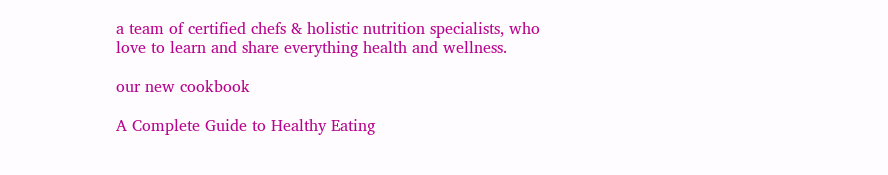a team of certified chefs & holistic nutrition specialists, who love to learn and share everything health and wellness.

our new cookbook

A Complete Guide to Healthy Eating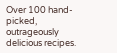Over 100 hand-picked, outrageously delicious recipes.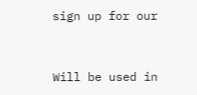sign up for our


Will be used in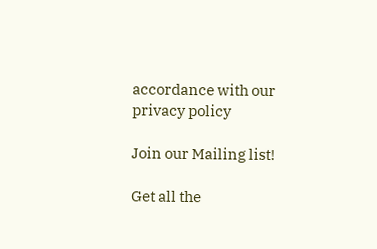accordance with our privacy policy

Join our Mailing list!

Get all the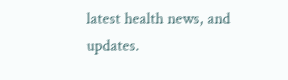latest health news, and updates.